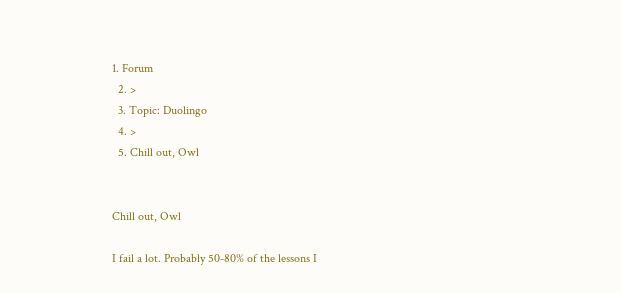1. Forum
  2. >
  3. Topic: Duolingo
  4. >
  5. Chill out, Owl


Chill out, Owl

I fail a lot. Probably 50-80% of the lessons I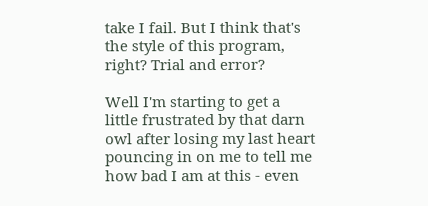take I fail. But I think that's the style of this program, right? Trial and error?

Well I'm starting to get a little frustrated by that darn owl after losing my last heart pouncing in on me to tell me how bad I am at this - even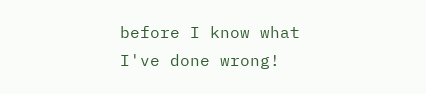before I know what I've done wrong!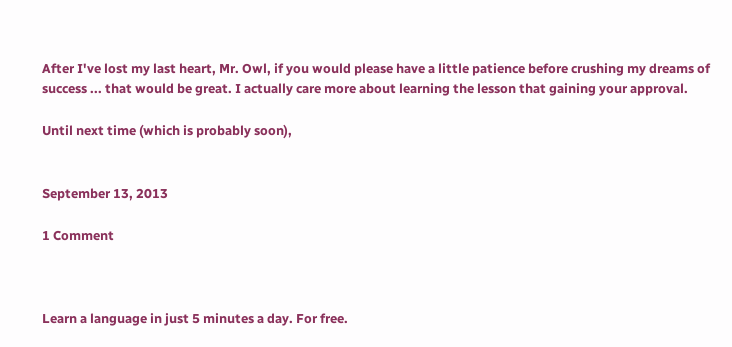After I've lost my last heart, Mr. Owl, if you would please have a little patience before crushing my dreams of success ... that would be great. I actually care more about learning the lesson that gaining your approval.

Until next time (which is probably soon),


September 13, 2013

1 Comment



Learn a language in just 5 minutes a day. For free.